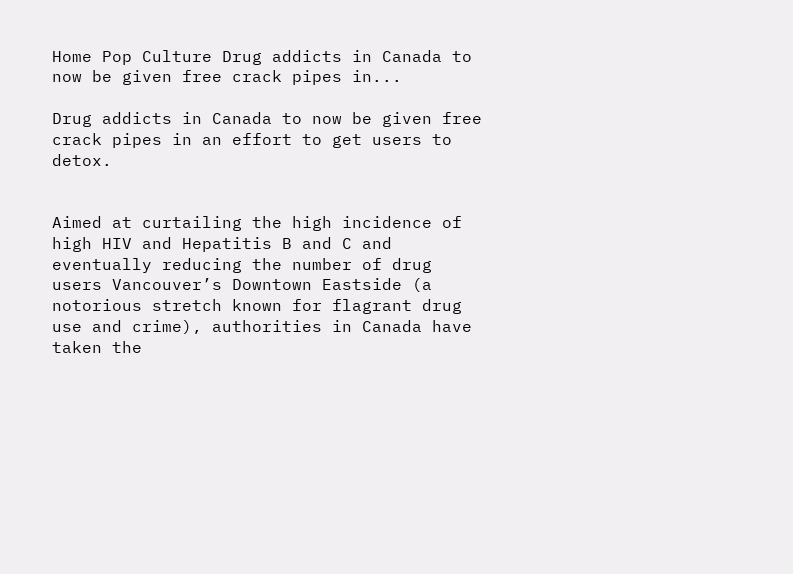Home Pop Culture Drug addicts in Canada to now be given free crack pipes in...

Drug addicts in Canada to now be given free crack pipes in an effort to get users to detox.


Aimed at curtailing the high incidence of high HIV and Hepatitis B and C and eventually reducing the number of drug users Vancouver’s Downtown Eastside (a notorious stretch known for flagrant drug use and crime), authorities in Canada have taken the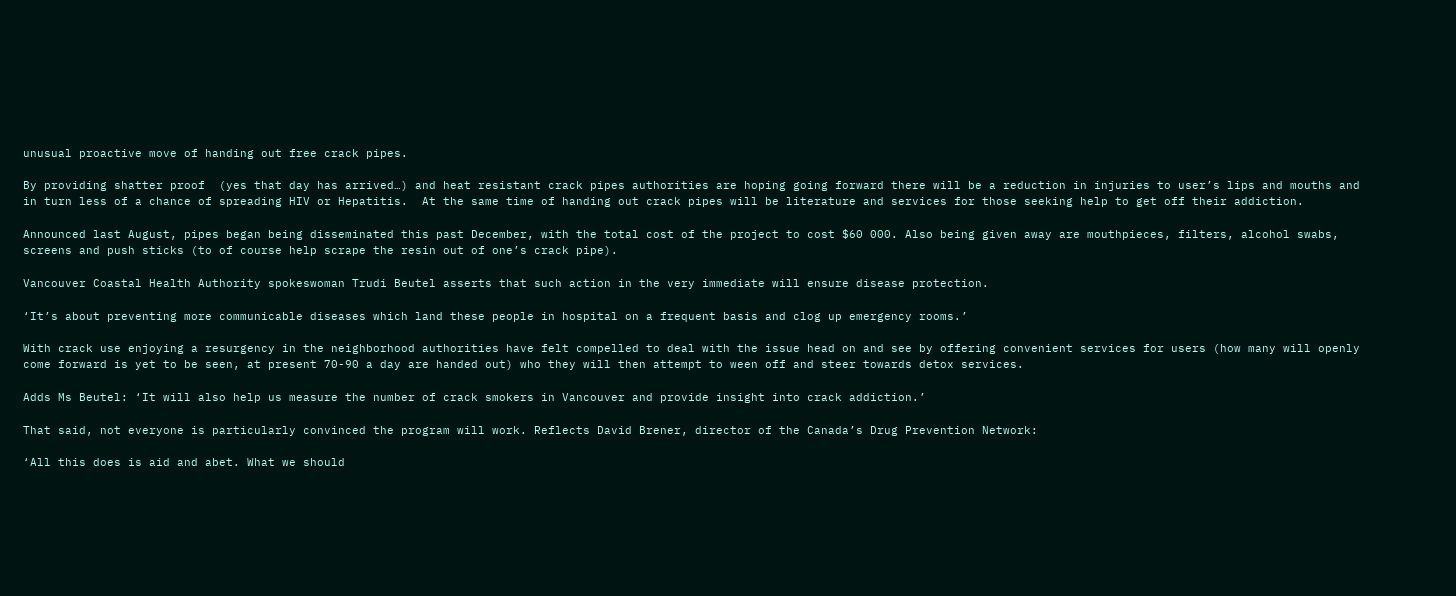unusual proactive move of handing out free crack pipes.

By providing shatter proof  (yes that day has arrived…) and heat resistant crack pipes authorities are hoping going forward there will be a reduction in injuries to user’s lips and mouths and in turn less of a chance of spreading HIV or Hepatitis.  At the same time of handing out crack pipes will be literature and services for those seeking help to get off their addiction.

Announced last August, pipes began being disseminated this past December, with the total cost of the project to cost $60 000. Also being given away are mouthpieces, filters, alcohol swabs, screens and push sticks (to of course help scrape the resin out of one’s crack pipe).

Vancouver Coastal Health Authority spokeswoman Trudi Beutel asserts that such action in the very immediate will ensure disease protection.

‘It’s about preventing more communicable diseases which land these people in hospital on a frequent basis and clog up emergency rooms.’

With crack use enjoying a resurgency in the neighborhood authorities have felt compelled to deal with the issue head on and see by offering convenient services for users (how many will openly come forward is yet to be seen, at present 70-90 a day are handed out) who they will then attempt to ween off and steer towards detox services.

Adds Ms Beutel: ‘It will also help us measure the number of crack smokers in Vancouver and provide insight into crack addiction.’

That said, not everyone is particularly convinced the program will work. Reflects David Brener, director of the Canada’s Drug Prevention Network:

‘All this does is aid and abet. What we should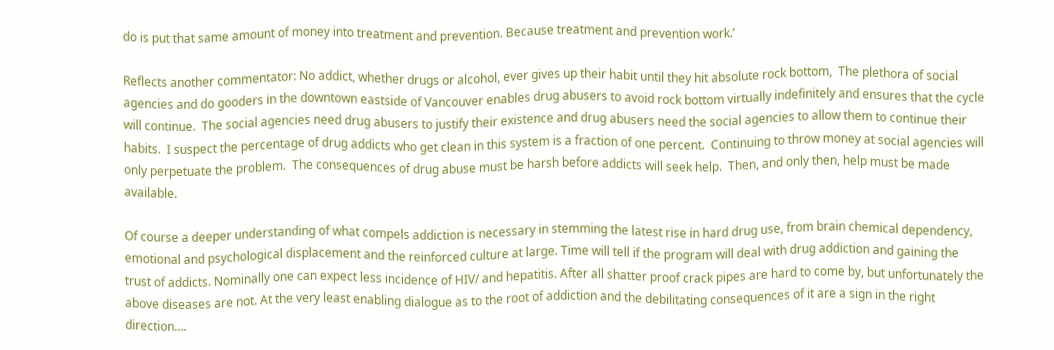do is put that same amount of money into treatment and prevention. Because treatment and prevention work.’

Reflects another commentator: No addict, whether drugs or alcohol, ever gives up their habit until they hit absolute rock bottom,  The plethora of social agencies and do gooders in the downtown eastside of Vancouver enables drug abusers to avoid rock bottom virtually indefinitely and ensures that the cycle will continue.  The social agencies need drug abusers to justify their existence and drug abusers need the social agencies to allow them to continue their habits.  I suspect the percentage of drug addicts who get clean in this system is a fraction of one percent.  Continuing to throw money at social agencies will only perpetuate the problem.  The consequences of drug abuse must be harsh before addicts will seek help.  Then, and only then, help must be made available.

Of course a deeper understanding of what compels addiction is necessary in stemming the latest rise in hard drug use, from brain chemical dependency, emotional and psychological displacement and the reinforced culture at large. Time will tell if the program will deal with drug addiction and gaining the trust of addicts. Nominally one can expect less incidence of HIV/ and hepatitis. After all shatter proof crack pipes are hard to come by, but unfortunately the above diseases are not. At the very least enabling dialogue as to the root of addiction and the debilitating consequences of it are a sign in the right direction….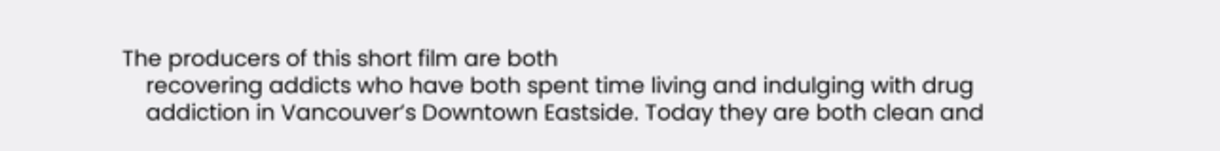The producers of this short film are both
    recovering addicts who have both spent time living and indulging with drug
    addiction in Vancouver’s Downtown Eastside. Today they are both clean and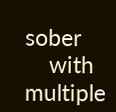sober
    with multiple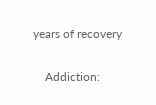years of recovery

    Addiction: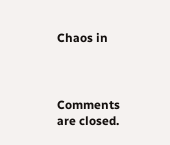Chaos in



Comments are closed.